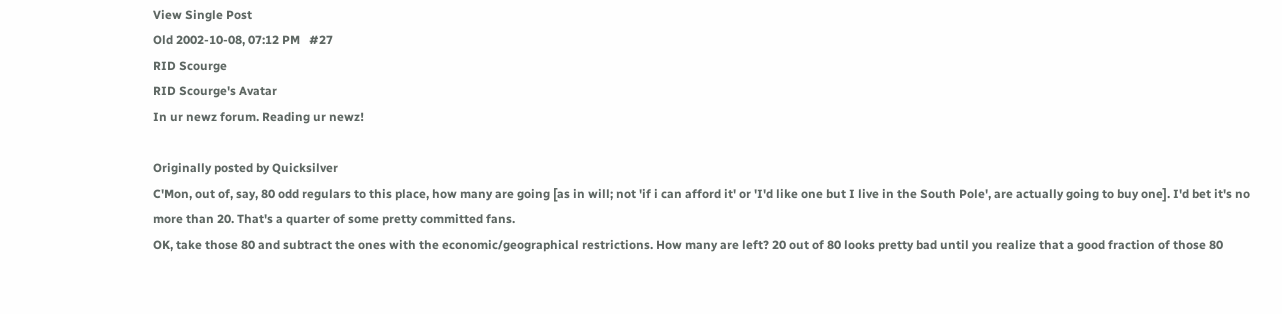View Single Post
Old 2002-10-08, 07:12 PM   #27
RID Scourge
RID Scourge's Avatar
In ur newz forum. Reading ur newz!

Originally posted by Quicksilver
C'Mon, out of, say, 80 odd regulars to this place, how many are going [as in will; not 'if i can afford it' or 'I'd like one but I live in the South Pole', are actually going to buy one]. I'd bet it's no more than 20. That's a quarter of some pretty committed fans.
OK, take those 80 and subtract the ones with the economic/geographical restrictions. How many are left? 20 out of 80 looks pretty bad until you realize that a good fraction of those 80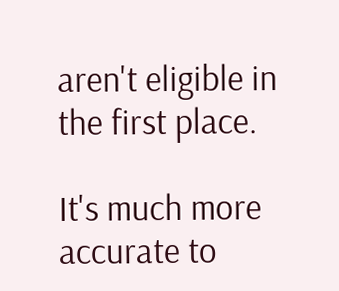aren't eligible in the first place.

It's much more accurate to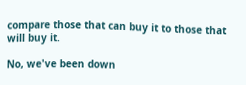compare those that can buy it to those that will buy it.

No, we've been down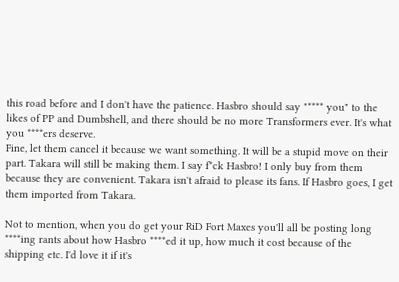this road before and I don't have the patience. Hasbro should say "**** you" to the likes of PP and Dumbshell, and there should be no more Transformers ever. It's what you ****ers deserve.
Fine, let them cancel it because we want something. It will be a stupid move on their part. Takara will still be making them. I say f*ck Hasbro! I only buy from them because they are convenient. Takara isn't afraid to please its fans. If Hasbro goes, I get them imported from Takara.

Not to mention, when you do get your RiD Fort Maxes you'll all be posting long ****ing rants about how Hasbro ****ed it up, how much it cost because of the shipping etc. I'd love it if it's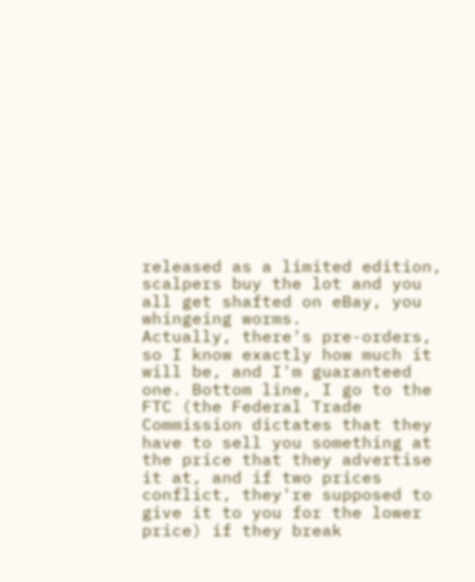released as a limited edition, scalpers buy the lot and you all get shafted on eBay, you whingeing worms.
Actually, there's pre-orders, so I know exactly how much it will be, and I'm guaranteed one. Bottom line, I go to the FTC (the Federal Trade Commission dictates that they have to sell you something at the price that they advertise it at, and if two prices conflict, they're supposed to give it to you for the lower price) if they break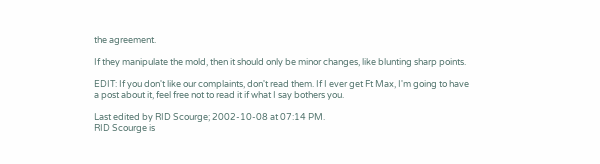the agreement.

If they manipulate the mold, then it should only be minor changes, like blunting sharp points.

EDIT: If you don't like our complaints, don't read them. If I ever get Ft Max, I'm going to have a post about it, feel free not to read it if what I say bothers you.

Last edited by RID Scourge; 2002-10-08 at 07:14 PM.
RID Scourge is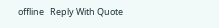offline   Reply With Quote